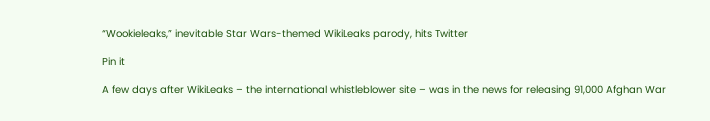“Wookieleaks,” inevitable Star Wars-themed WikiLeaks parody, hits Twitter

Pin it

A few days after WikiLeaks – the international whistleblower site – was in the news for releasing 91,000 Afghan War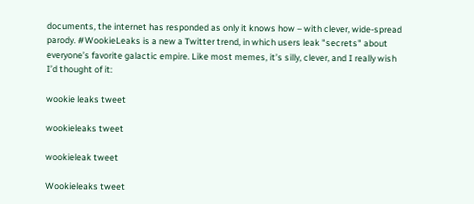documents, the internet has responded as only it knows how – with clever, wide-spread parody. #WookieLeaks is a new a Twitter trend, in which users leak "secrets" about everyone’s favorite galactic empire. Like most memes, it’s silly, clever, and I really wish I’d thought of it:

wookie leaks tweet

wookieleaks tweet

wookieleak tweet

Wookieleaks tweet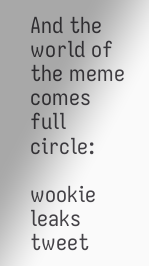And the world of the meme comes full circle:

wookie leaks tweet